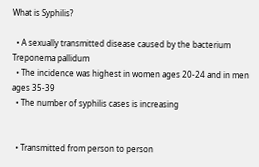What is Syphilis?

  • A sexually transmitted disease caused by the bacterium Treponema pallidum
  • The incidence was highest in women ages 20-24 and in men ages 35-39
  • The number of syphilis cases is increasing


  • Transmitted from person to person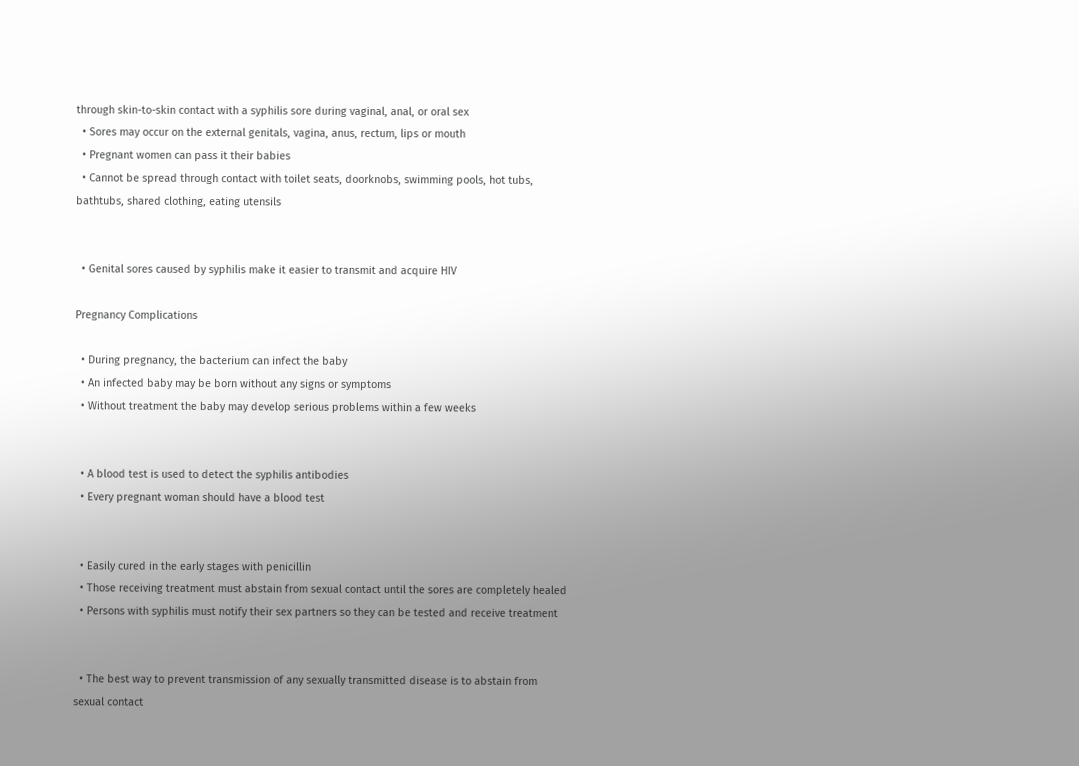through skin-to-skin contact with a syphilis sore during vaginal, anal, or oral sex
  • Sores may occur on the external genitals, vagina, anus, rectum, lips or mouth
  • Pregnant women can pass it their babies
  • Cannot be spread through contact with toilet seats, doorknobs, swimming pools, hot tubs, bathtubs, shared clothing, eating utensils


  • Genital sores caused by syphilis make it easier to transmit and acquire HIV

Pregnancy Complications

  • During pregnancy, the bacterium can infect the baby
  • An infected baby may be born without any signs or symptoms
  • Without treatment the baby may develop serious problems within a few weeks


  • A blood test is used to detect the syphilis antibodies
  • Every pregnant woman should have a blood test


  • Easily cured in the early stages with penicillin
  • Those receiving treatment must abstain from sexual contact until the sores are completely healed
  • Persons with syphilis must notify their sex partners so they can be tested and receive treatment


  • The best way to prevent transmission of any sexually transmitted disease is to abstain from sexual contact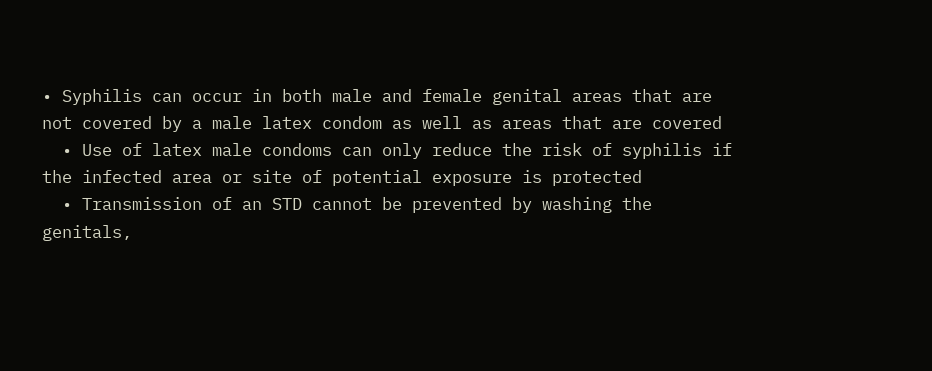• Syphilis can occur in both male and female genital areas that are not covered by a male latex condom as well as areas that are covered
  • Use of latex male condoms can only reduce the risk of syphilis if the infected area or site of potential exposure is protected
  • Transmission of an STD cannot be prevented by washing the genitals,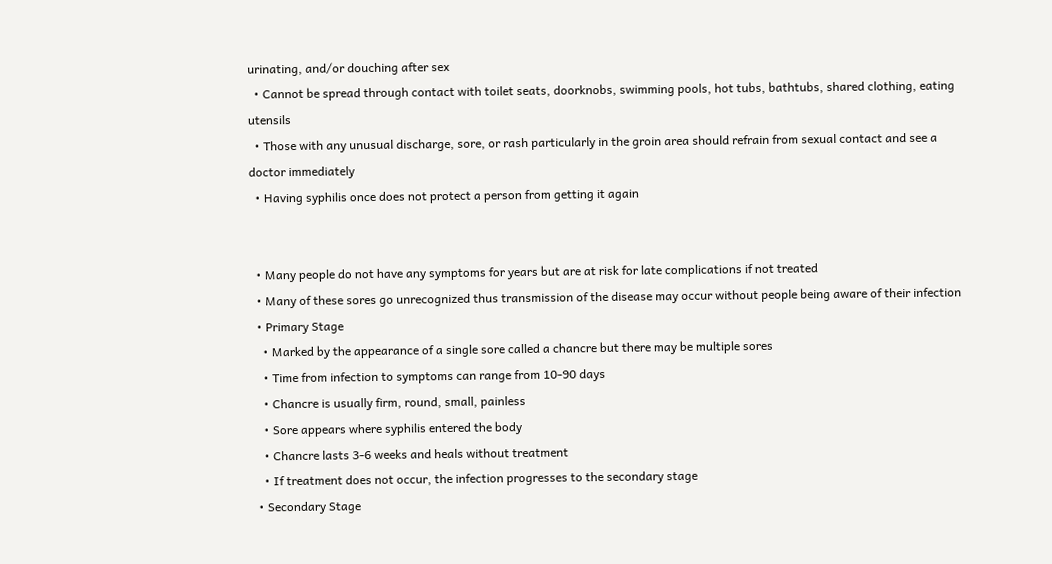urinating, and/or douching after sex
  • Cannot be spread through contact with toilet seats, doorknobs, swimming pools, hot tubs, bathtubs, shared clothing, eating utensils
  • Those with any unusual discharge, sore, or rash particularly in the groin area should refrain from sexual contact and see a doctor immediately
  • Having syphilis once does not protect a person from getting it again


  • Many people do not have any symptoms for years but are at risk for late complications if not treated
  • Many of these sores go unrecognized thus transmission of the disease may occur without people being aware of their infection
  • Primary Stage
    • Marked by the appearance of a single sore called a chancre but there may be multiple sores
    • Time from infection to symptoms can range from 10-90 days
    • Chancre is usually firm, round, small, painless
    • Sore appears where syphilis entered the body
    • Chancre lasts 3-6 weeks and heals without treatment
    • If treatment does not occur, the infection progresses to the secondary stage
  • Secondary Stage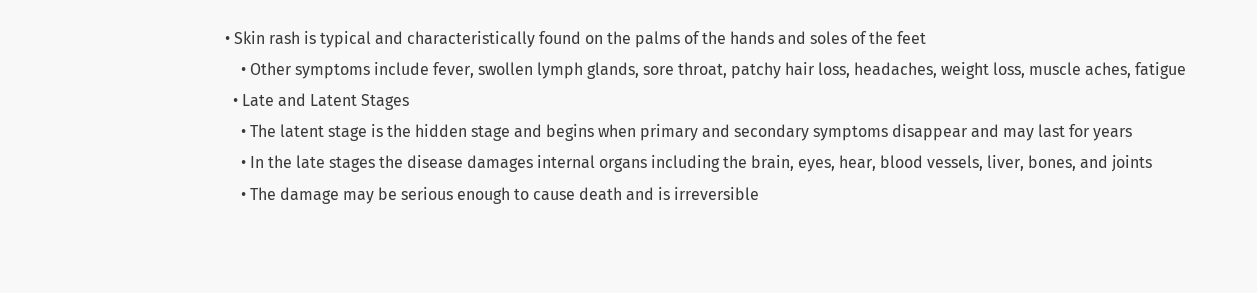• Skin rash is typical and characteristically found on the palms of the hands and soles of the feet
    • Other symptoms include fever, swollen lymph glands, sore throat, patchy hair loss, headaches, weight loss, muscle aches, fatigue
  • Late and Latent Stages
    • The latent stage is the hidden stage and begins when primary and secondary symptoms disappear and may last for years
    • In the late stages the disease damages internal organs including the brain, eyes, hear, blood vessels, liver, bones, and joints
    • The damage may be serious enough to cause death and is irreversible